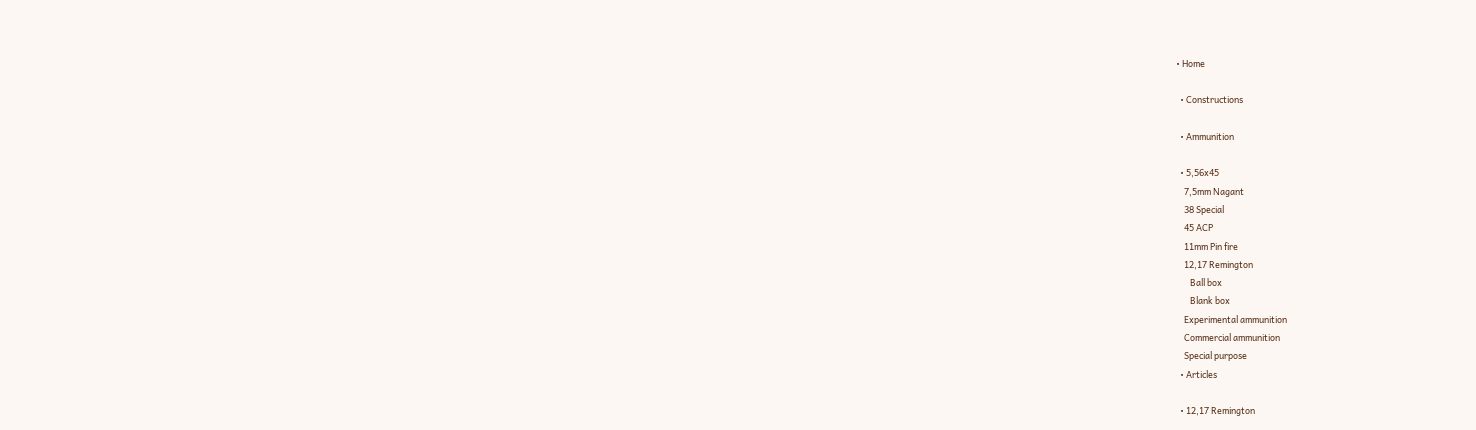• Home

  • Constructions

  • Ammunition

  • 5,56x45
    7,5mm Nagant
    38 Special
    45 ACP
    11mm Pin fire
    12,17 Remington
       Ball box
       Blank box
    Experimental ammunition
    Commercial ammunition
    Special purpose
  • Articles

  • 12,17 Remington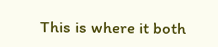This is where it both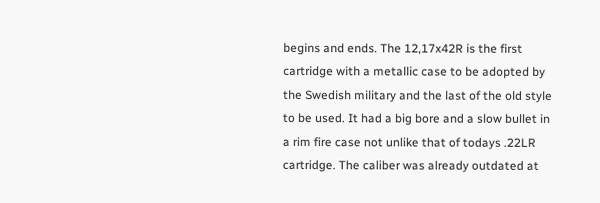begins and ends. The 12,17x42R is the first cartridge with a metallic case to be adopted by the Swedish military and the last of the old style to be used. It had a big bore and a slow bullet in a rim fire case not unlike that of todays .22LR cartridge. The caliber was already outdated at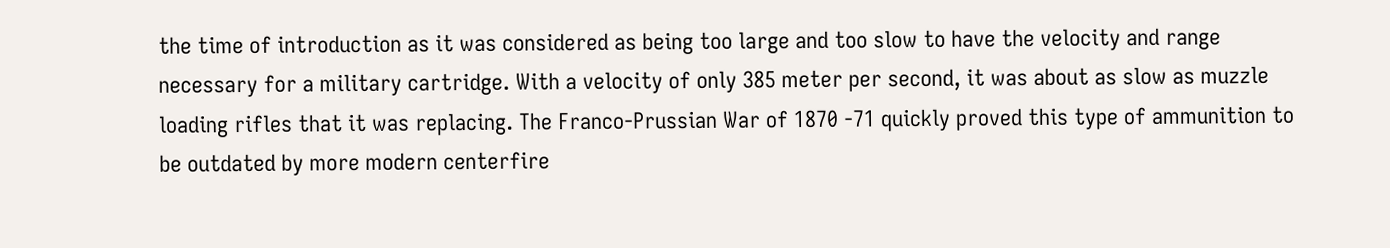the time of introduction as it was considered as being too large and too slow to have the velocity and range necessary for a military cartridge. With a velocity of only 385 meter per second, it was about as slow as muzzle loading rifles that it was replacing. The Franco-Prussian War of 1870 -71 quickly proved this type of ammunition to be outdated by more modern centerfire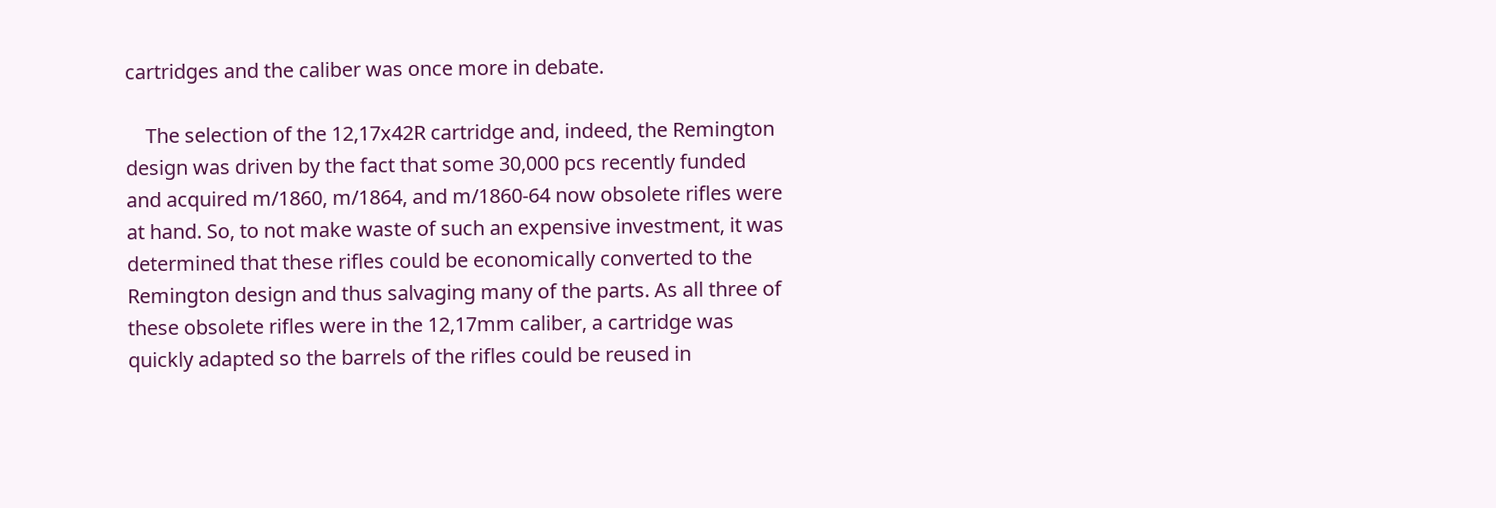cartridges and the caliber was once more in debate.

    The selection of the 12,17x42R cartridge and, indeed, the Remington design was driven by the fact that some 30,000 pcs recently funded and acquired m/1860, m/1864, and m/1860-64 now obsolete rifles were at hand. So, to not make waste of such an expensive investment, it was determined that these rifles could be economically converted to the Remington design and thus salvaging many of the parts. As all three of these obsolete rifles were in the 12,17mm caliber, a cartridge was quickly adapted so the barrels of the rifles could be reused in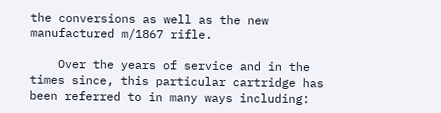the conversions as well as the new manufactured m/1867 rifle.

    Over the years of service and in the times since, this particular cartridge has been referred to in many ways including: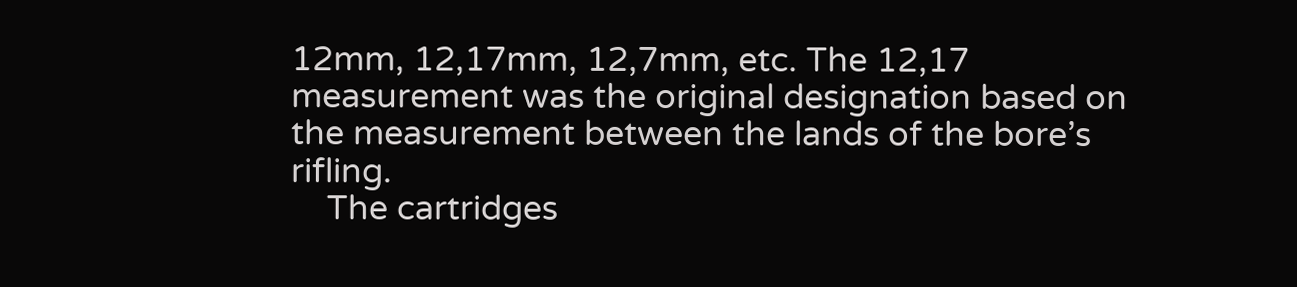12mm, 12,17mm, 12,7mm, etc. The 12,17 measurement was the original designation based on the measurement between the lands of the bore’s rifling.
    The cartridges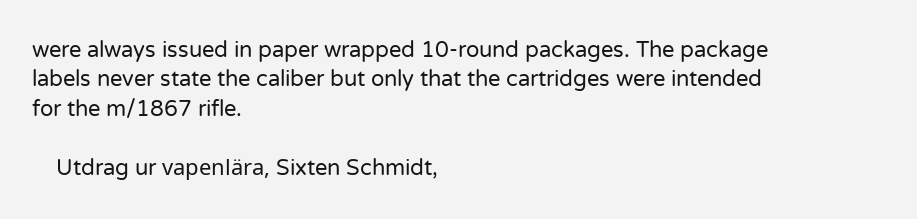were always issued in paper wrapped 10-round packages. The package labels never state the caliber but only that the cartridges were intended for the m/1867 rifle.

    Utdrag ur vapenlära, Sixten Schmidt,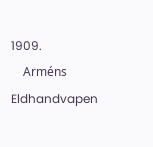1909.
    Arméns Eldhandvapen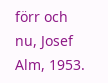förr och nu, Josef Alm, 1953.